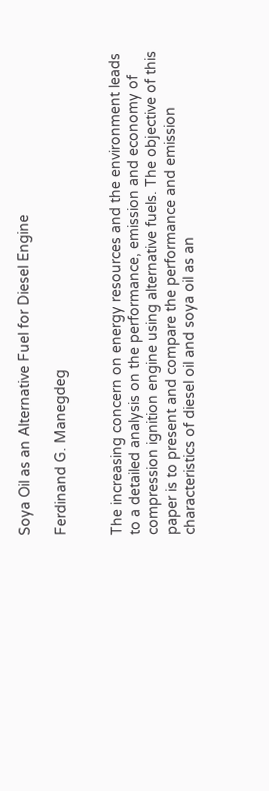Soya Oil as an Alternative Fuel for Diesel Engine

Ferdinand G. Manegdeg


The increasing concern on energy resources and the environment leads to a detailed analysis on the performance, emission and economy of compression ignition engine using alternative fuels. The objective of this paper is to present and compare the performance and emission characteristics of diesel oil and soya oil as an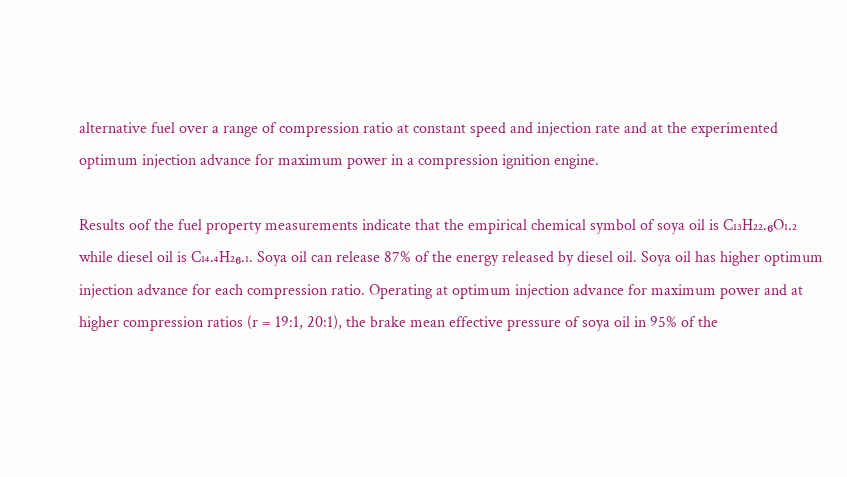alternative fuel over a range of compression ratio at constant speed and injection rate and at the experimented optimum injection advance for maximum power in a compression ignition engine.

Results oof the fuel property measurements indicate that the empirical chemical symbol of soya oil is C₁₃H₂₂.₆O₁.₂ while diesel oil is C₁₄.₄H₂₆.₁. Soya oil can release 87% of the energy released by diesel oil. Soya oil has higher optimum injection advance for each compression ratio. Operating at optimum injection advance for maximum power and at higher compression ratios (r = 19:1, 20:1), the brake mean effective pressure of soya oil in 95% of the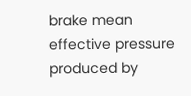brake mean effective pressure produced by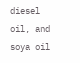diesel oil, and soya oil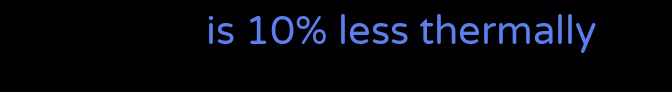is 10% less thermally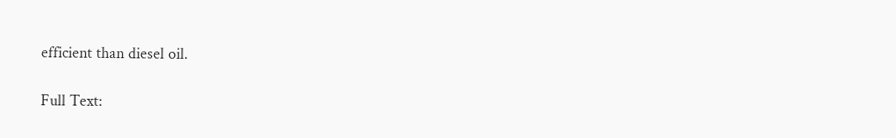efficient than diesel oil.

Full Text: